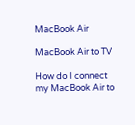MacBook Air

MacBook Air to TV

How do I connect my MacBook Air to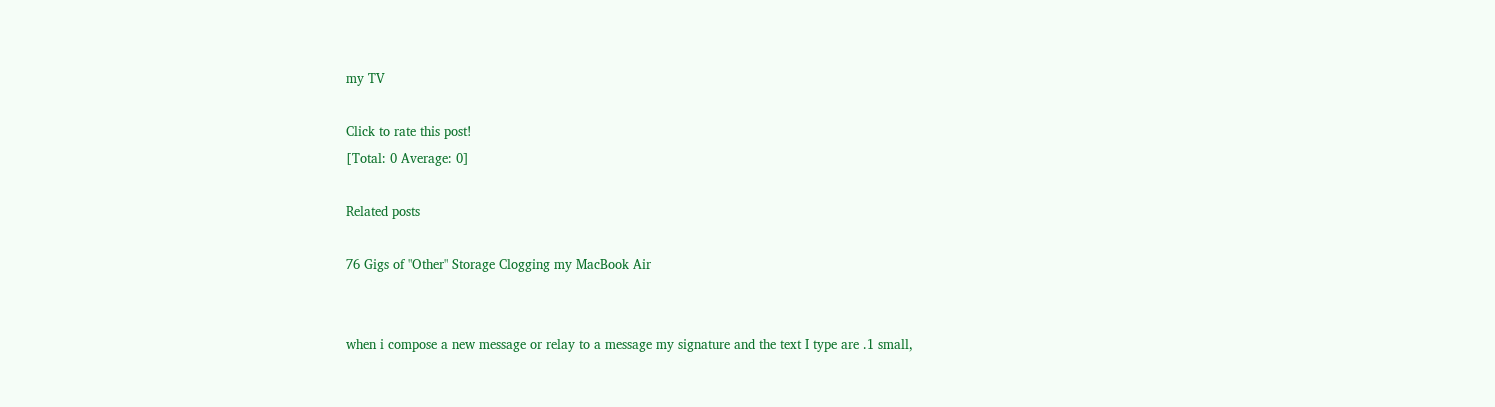my TV

Click to rate this post!
[Total: 0 Average: 0]

Related posts

76 Gigs of "Other" Storage Clogging my MacBook Air


when i compose a new message or relay to a message my signature and the text I type are .1 small,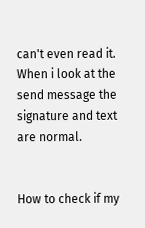can't even read it. When i look at the send message the signature and text are normal.


How to check if my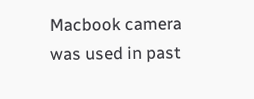Macbook camera was used in past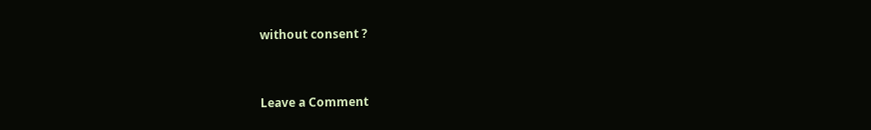without consent ?


Leave a Comment